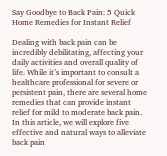Say Goodbye to Back Pain: 5 Quick Home Remedies for Instant Relief

Dealing with back pain can be incredibly debilitating, affecting your daily activities and overall quality of life. While it’s important to consult a healthcare professional for severe or persistent pain, there are several home remedies that can provide instant relief for mild to moderate back pain. In this article, we will explore five effective and natural ways to alleviate back pain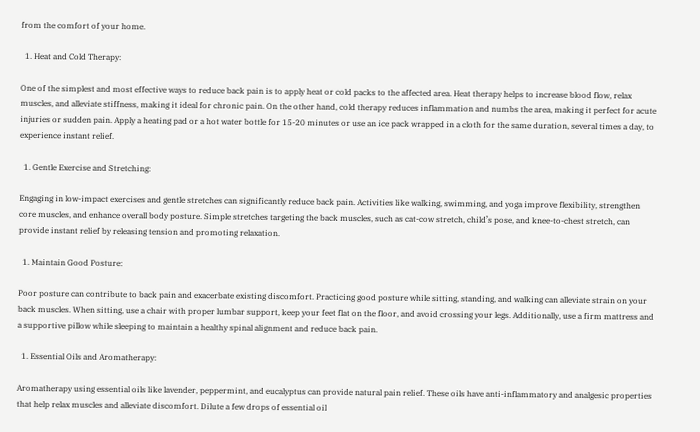from the comfort of your home.

  1. Heat and Cold Therapy:

One of the simplest and most effective ways to reduce back pain is to apply heat or cold packs to the affected area. Heat therapy helps to increase blood flow, relax muscles, and alleviate stiffness, making it ideal for chronic pain. On the other hand, cold therapy reduces inflammation and numbs the area, making it perfect for acute injuries or sudden pain. Apply a heating pad or a hot water bottle for 15-20 minutes or use an ice pack wrapped in a cloth for the same duration, several times a day, to experience instant relief.

  1. Gentle Exercise and Stretching:

Engaging in low-impact exercises and gentle stretches can significantly reduce back pain. Activities like walking, swimming, and yoga improve flexibility, strengthen core muscles, and enhance overall body posture. Simple stretches targeting the back muscles, such as cat-cow stretch, child’s pose, and knee-to-chest stretch, can provide instant relief by releasing tension and promoting relaxation.

  1. Maintain Good Posture:

Poor posture can contribute to back pain and exacerbate existing discomfort. Practicing good posture while sitting, standing, and walking can alleviate strain on your back muscles. When sitting, use a chair with proper lumbar support, keep your feet flat on the floor, and avoid crossing your legs. Additionally, use a firm mattress and a supportive pillow while sleeping to maintain a healthy spinal alignment and reduce back pain.

  1. Essential Oils and Aromatherapy:

Aromatherapy using essential oils like lavender, peppermint, and eucalyptus can provide natural pain relief. These oils have anti-inflammatory and analgesic properties that help relax muscles and alleviate discomfort. Dilute a few drops of essential oil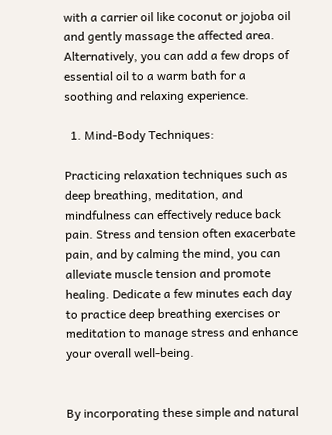with a carrier oil like coconut or jojoba oil and gently massage the affected area. Alternatively, you can add a few drops of essential oil to a warm bath for a soothing and relaxing experience.

  1. Mind-Body Techniques:

Practicing relaxation techniques such as deep breathing, meditation, and mindfulness can effectively reduce back pain. Stress and tension often exacerbate pain, and by calming the mind, you can alleviate muscle tension and promote healing. Dedicate a few minutes each day to practice deep breathing exercises or meditation to manage stress and enhance your overall well-being.


By incorporating these simple and natural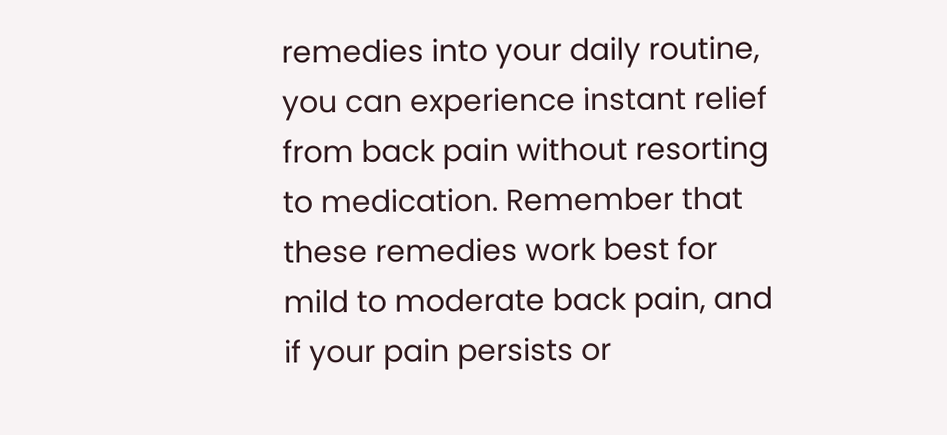remedies into your daily routine, you can experience instant relief from back pain without resorting to medication. Remember that these remedies work best for mild to moderate back pain, and if your pain persists or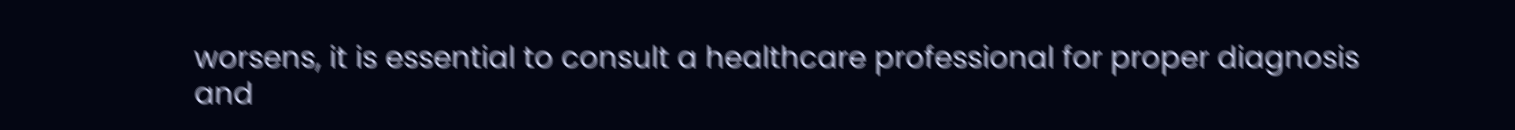worsens, it is essential to consult a healthcare professional for proper diagnosis and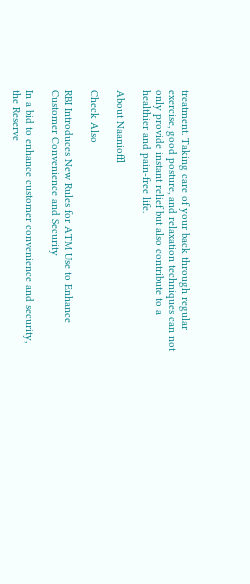treatment. Taking care of your back through regular exercise, good posture, and relaxation techniques can not only provide instant relief but also contribute to a healthier and pain-free life.

About Naanioffl

Check Also

RBI Introduces New Rules for ATM Use to Enhance Customer Convenience and Security

In a bid to enhance customer convenience and security, the Reserve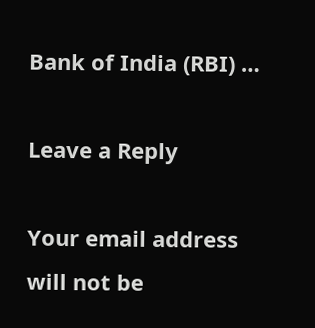Bank of India (RBI) …

Leave a Reply

Your email address will not be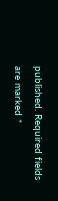published. Required fields are marked *